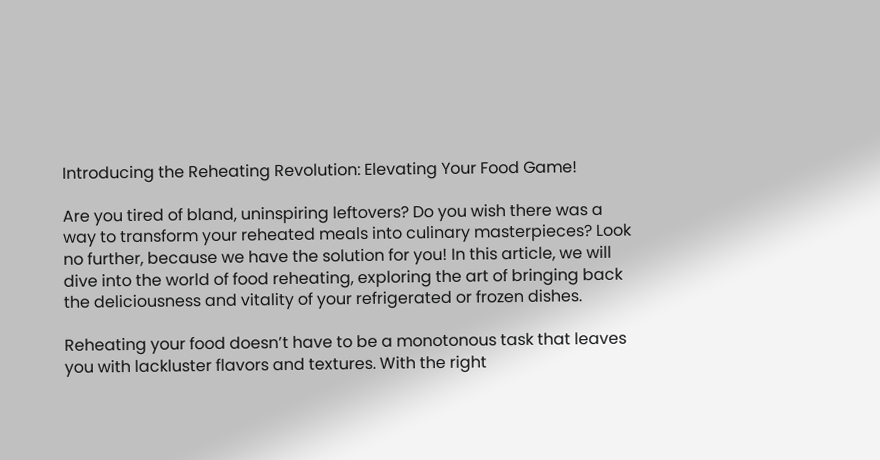Introducing the Reheating Revolution: Elevating Your Food Game!

Are you tired of bland, uninspiring leftovers? Do you wish there was a way to transform your reheated meals into culinary masterpieces? Look no further, because we have the solution for you! In this article, we will dive into the world of food reheating, exploring the art of bringing back the deliciousness and vitality of your refrigerated or frozen dishes.

Reheating your food doesn’t have to be a monotonous task that leaves you with lackluster flavors and textures. With the right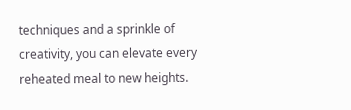techniques and a sprinkle of creativity, you can elevate every reheated meal to new heights.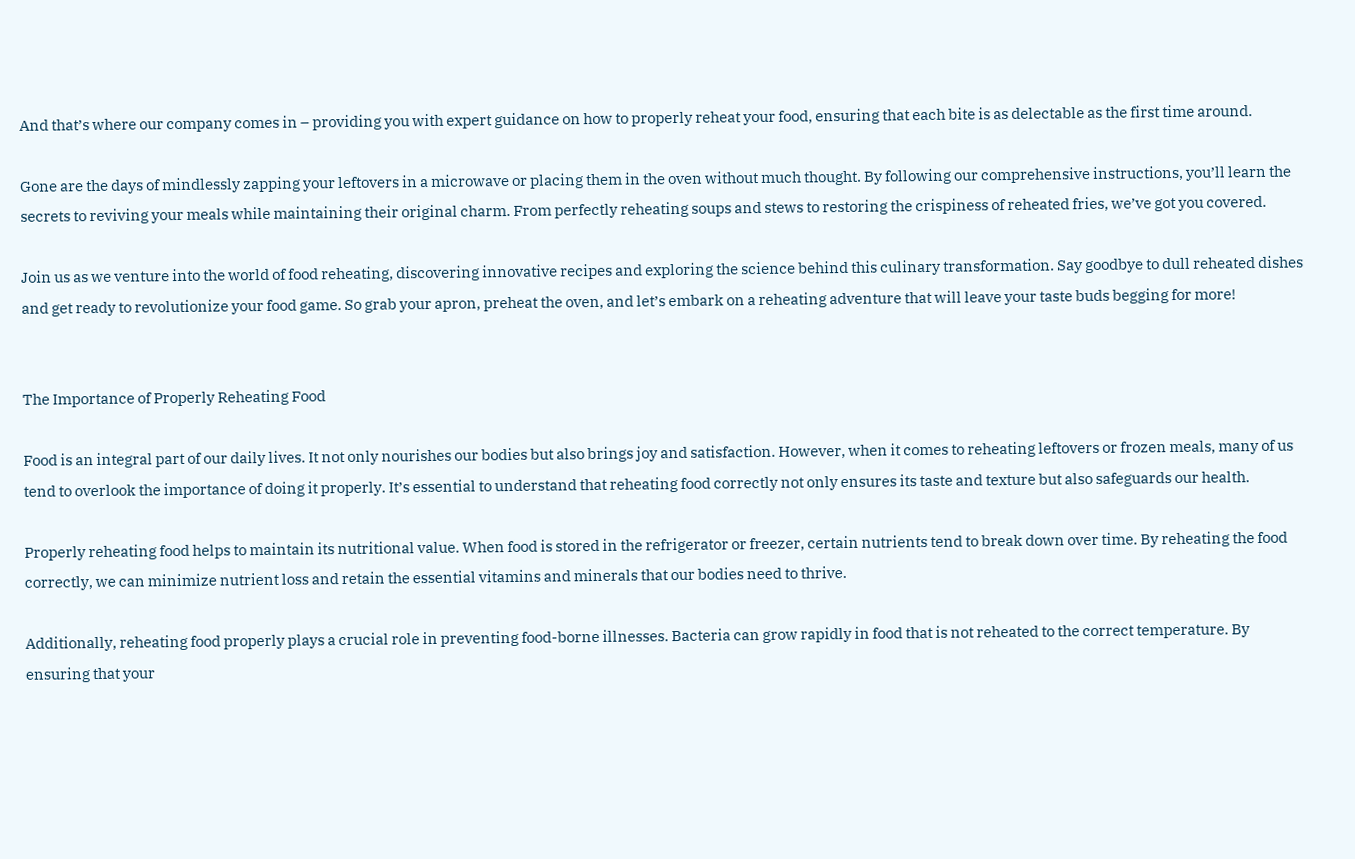And that’s where our company comes in – providing you with expert guidance on how to properly reheat your food, ensuring that each bite is as delectable as the first time around.

Gone are the days of mindlessly zapping your leftovers in a microwave or placing them in the oven without much thought. By following our comprehensive instructions, you’ll learn the secrets to reviving your meals while maintaining their original charm. From perfectly reheating soups and stews to restoring the crispiness of reheated fries, we’ve got you covered.

Join us as we venture into the world of food reheating, discovering innovative recipes and exploring the science behind this culinary transformation. Say goodbye to dull reheated dishes and get ready to revolutionize your food game. So grab your apron, preheat the oven, and let’s embark on a reheating adventure that will leave your taste buds begging for more!


The Importance of Properly Reheating Food

Food is an integral part of our daily lives. It not only nourishes our bodies but also brings joy and satisfaction. However, when it comes to reheating leftovers or frozen meals, many of us tend to overlook the importance of doing it properly. It’s essential to understand that reheating food correctly not only ensures its taste and texture but also safeguards our health.

Properly reheating food helps to maintain its nutritional value. When food is stored in the refrigerator or freezer, certain nutrients tend to break down over time. By reheating the food correctly, we can minimize nutrient loss and retain the essential vitamins and minerals that our bodies need to thrive.

Additionally, reheating food properly plays a crucial role in preventing food-borne illnesses. Bacteria can grow rapidly in food that is not reheated to the correct temperature. By ensuring that your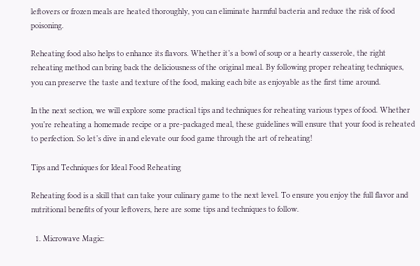leftovers or frozen meals are heated thoroughly, you can eliminate harmful bacteria and reduce the risk of food poisoning.

Reheating food also helps to enhance its flavors. Whether it’s a bowl of soup or a hearty casserole, the right reheating method can bring back the deliciousness of the original meal. By following proper reheating techniques, you can preserve the taste and texture of the food, making each bite as enjoyable as the first time around.

In the next section, we will explore some practical tips and techniques for reheating various types of food. Whether you’re reheating a homemade recipe or a pre-packaged meal, these guidelines will ensure that your food is reheated to perfection. So let’s dive in and elevate our food game through the art of reheating!

Tips and Techniques for Ideal Food Reheating

Reheating food is a skill that can take your culinary game to the next level. To ensure you enjoy the full flavor and nutritional benefits of your leftovers, here are some tips and techniques to follow.

  1. Microwave Magic: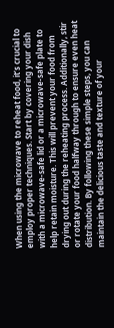When using the microwave to reheat food, it’s crucial to employ proper techniques. Start by covering your dish with a microwave-safe lid or a microwave-safe plate to help retain moisture. This will prevent your food from drying out during the reheating process. Additionally, stir or rotate your food halfway through to ensure even heat distribution. By following these simple steps, you can maintain the delicious taste and texture of your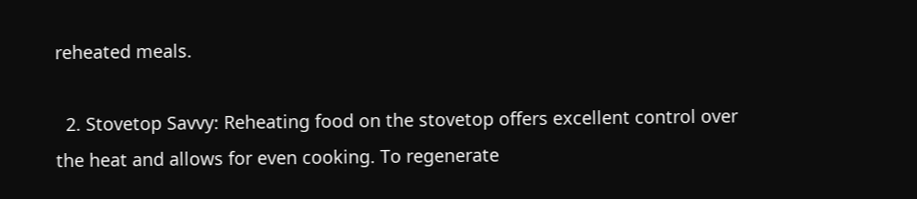reheated meals.

  2. Stovetop Savvy: Reheating food on the stovetop offers excellent control over the heat and allows for even cooking. To regenerate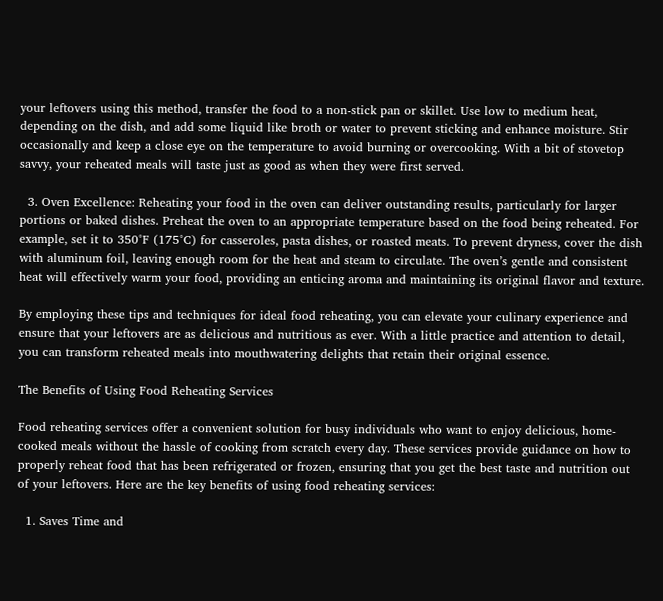your leftovers using this method, transfer the food to a non-stick pan or skillet. Use low to medium heat, depending on the dish, and add some liquid like broth or water to prevent sticking and enhance moisture. Stir occasionally and keep a close eye on the temperature to avoid burning or overcooking. With a bit of stovetop savvy, your reheated meals will taste just as good as when they were first served.

  3. Oven Excellence: Reheating your food in the oven can deliver outstanding results, particularly for larger portions or baked dishes. Preheat the oven to an appropriate temperature based on the food being reheated. For example, set it to 350°F (175°C) for casseroles, pasta dishes, or roasted meats. To prevent dryness, cover the dish with aluminum foil, leaving enough room for the heat and steam to circulate. The oven’s gentle and consistent heat will effectively warm your food, providing an enticing aroma and maintaining its original flavor and texture.

By employing these tips and techniques for ideal food reheating, you can elevate your culinary experience and ensure that your leftovers are as delicious and nutritious as ever. With a little practice and attention to detail, you can transform reheated meals into mouthwatering delights that retain their original essence.

The Benefits of Using Food Reheating Services

Food reheating services offer a convenient solution for busy individuals who want to enjoy delicious, home-cooked meals without the hassle of cooking from scratch every day. These services provide guidance on how to properly reheat food that has been refrigerated or frozen, ensuring that you get the best taste and nutrition out of your leftovers. Here are the key benefits of using food reheating services:

  1. Saves Time and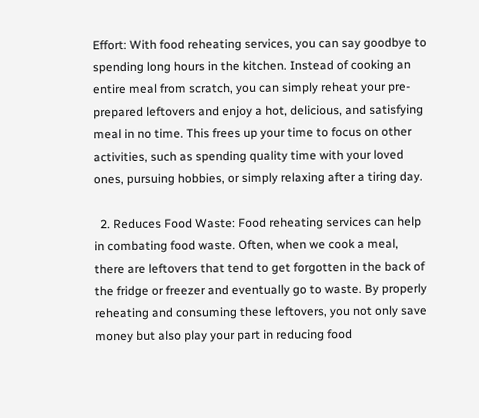Effort: With food reheating services, you can say goodbye to spending long hours in the kitchen. Instead of cooking an entire meal from scratch, you can simply reheat your pre-prepared leftovers and enjoy a hot, delicious, and satisfying meal in no time. This frees up your time to focus on other activities, such as spending quality time with your loved ones, pursuing hobbies, or simply relaxing after a tiring day.

  2. Reduces Food Waste: Food reheating services can help in combating food waste. Often, when we cook a meal, there are leftovers that tend to get forgotten in the back of the fridge or freezer and eventually go to waste. By properly reheating and consuming these leftovers, you not only save money but also play your part in reducing food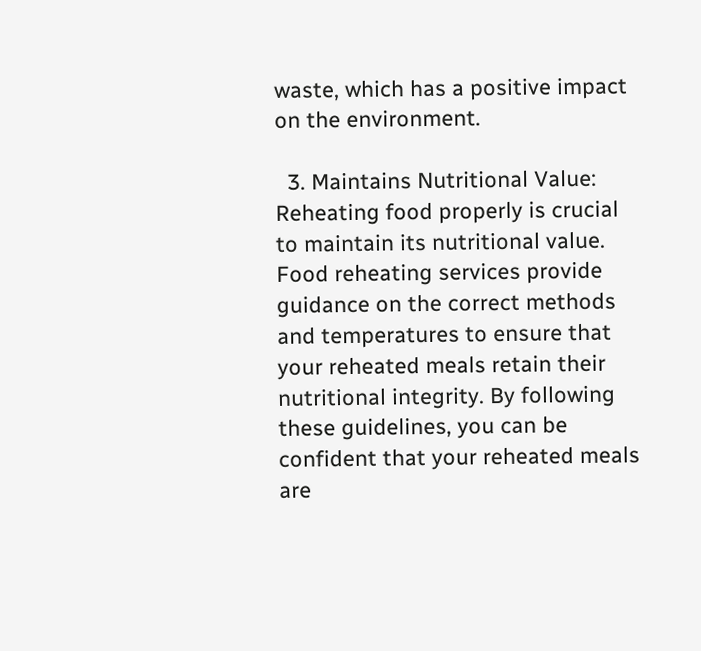waste, which has a positive impact on the environment.

  3. Maintains Nutritional Value: Reheating food properly is crucial to maintain its nutritional value. Food reheating services provide guidance on the correct methods and temperatures to ensure that your reheated meals retain their nutritional integrity. By following these guidelines, you can be confident that your reheated meals are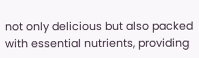not only delicious but also packed with essential nutrients, providing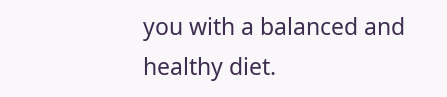you with a balanced and healthy diet.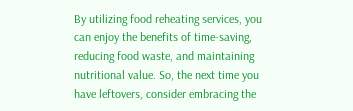By utilizing food reheating services, you can enjoy the benefits of time-saving, reducing food waste, and maintaining nutritional value. So, the next time you have leftovers, consider embracing the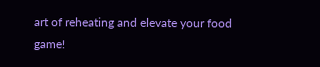art of reheating and elevate your food game!